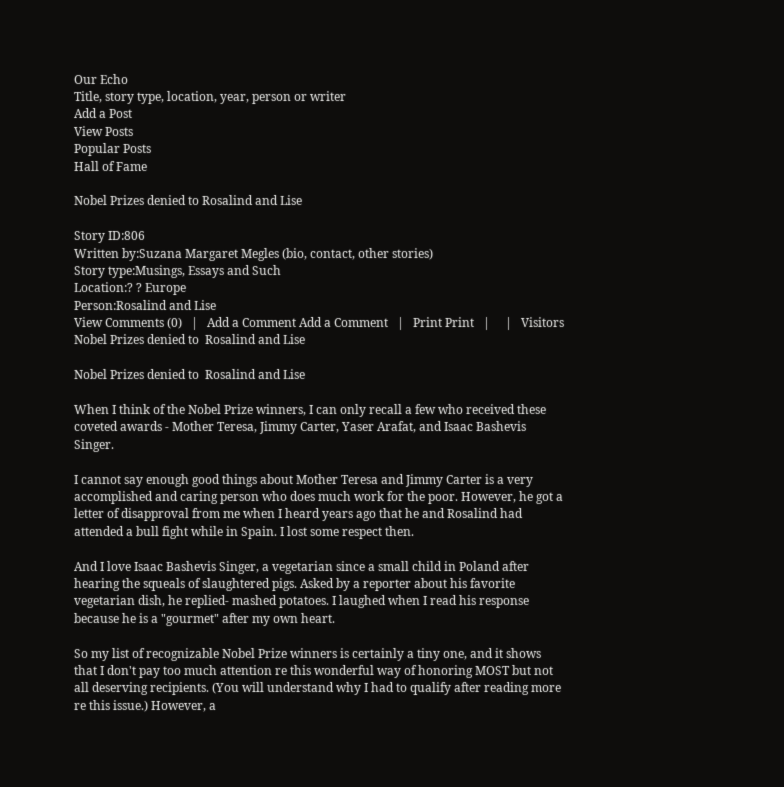Our Echo
Title, story type, location, year, person or writer
Add a Post
View Posts
Popular Posts
Hall of Fame

Nobel Prizes denied to Rosalind and Lise

Story ID:806
Written by:Suzana Margaret Megles (bio, contact, other stories)
Story type:Musings, Essays and Such
Location:? ? Europe
Person:Rosalind and Lise
View Comments (0)   |   Add a Comment Add a Comment   |   Print Print   |     |   Visitors
Nobel Prizes denied to  Rosalind and Lise

Nobel Prizes denied to  Rosalind and Lise

When I think of the Nobel Prize winners, I can only recall a few who received these coveted awards - Mother Teresa, Jimmy Carter, Yaser Arafat, and Isaac Bashevis Singer.

I cannot say enough good things about Mother Teresa and Jimmy Carter is a very accomplished and caring person who does much work for the poor. However, he got a letter of disapproval from me when I heard years ago that he and Rosalind had attended a bull fight while in Spain. I lost some respect then.

And I love Isaac Bashevis Singer, a vegetarian since a small child in Poland after hearing the squeals of slaughtered pigs. Asked by a reporter about his favorite vegetarian dish, he replied- mashed potatoes. I laughed when I read his response because he is a "gourmet" after my own heart.

So my list of recognizable Nobel Prize winners is certainly a tiny one, and it shows that I don't pay too much attention re this wonderful way of honoring MOST but not all deserving recipients. (You will understand why I had to qualify after reading more re this issue.) However, a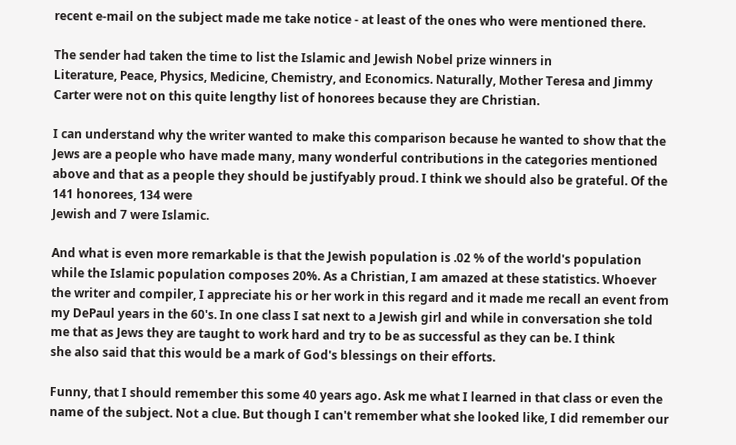recent e-mail on the subject made me take notice - at least of the ones who were mentioned there.

The sender had taken the time to list the Islamic and Jewish Nobel prize winners in
Literature, Peace, Physics, Medicine, Chemistry, and Economics. Naturally, Mother Teresa and Jimmy Carter were not on this quite lengthy list of honorees because they are Christian.

I can understand why the writer wanted to make this comparison because he wanted to show that the Jews are a people who have made many, many wonderful contributions in the categories mentioned above and that as a people they should be justifyably proud. I think we should also be grateful. Of the 141 honorees, 134 were
Jewish and 7 were Islamic.

And what is even more remarkable is that the Jewish population is .02 % of the world's population while the Islamic population composes 20%. As a Christian, I am amazed at these statistics. Whoever the writer and compiler, I appreciate his or her work in this regard and it made me recall an event from my DePaul years in the 60's. In one class I sat next to a Jewish girl and while in conversation she told me that as Jews they are taught to work hard and try to be as successful as they can be. I think
she also said that this would be a mark of God's blessings on their efforts.

Funny, that I should remember this some 40 years ago. Ask me what I learned in that class or even the name of the subject. Not a clue. But though I can't remember what she looked like, I did remember our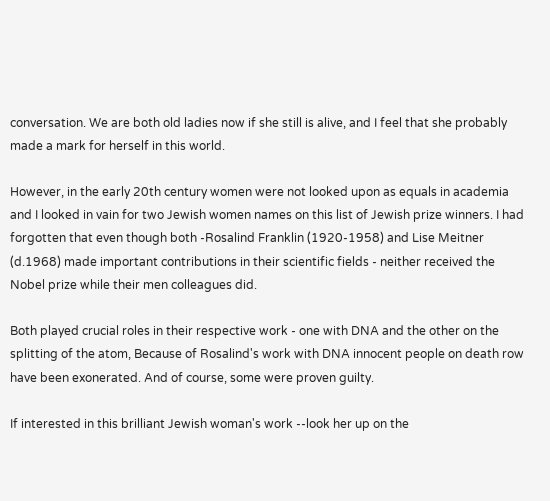conversation. We are both old ladies now if she still is alive, and I feel that she probably made a mark for herself in this world.

However, in the early 20th century women were not looked upon as equals in academia
and I looked in vain for two Jewish women names on this list of Jewish prize winners. I had forgotten that even though both -Rosalind Franklin (1920-1958) and Lise Meitner (d.1968) made important contributions in their scientific fields - neither received the Nobel prize while their men colleagues did.

Both played crucial roles in their respective work - one with DNA and the other on the
splitting of the atom, Because of Rosalind's work with DNA innocent people on death row have been exonerated. And of course, some were proven guilty.

If interested in this brilliant Jewish woman's work --look her up on the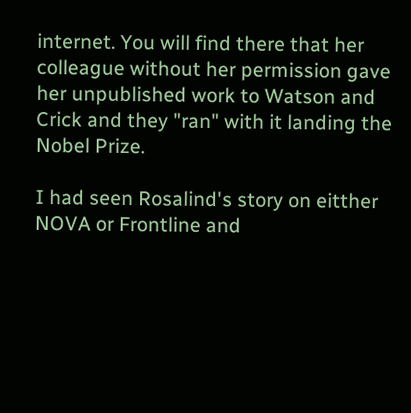internet. You will find there that her colleague without her permission gave her unpublished work to Watson and Crick and they "ran" with it landing the Nobel Prize.

I had seen Rosalind's story on eitther NOVA or Frontline and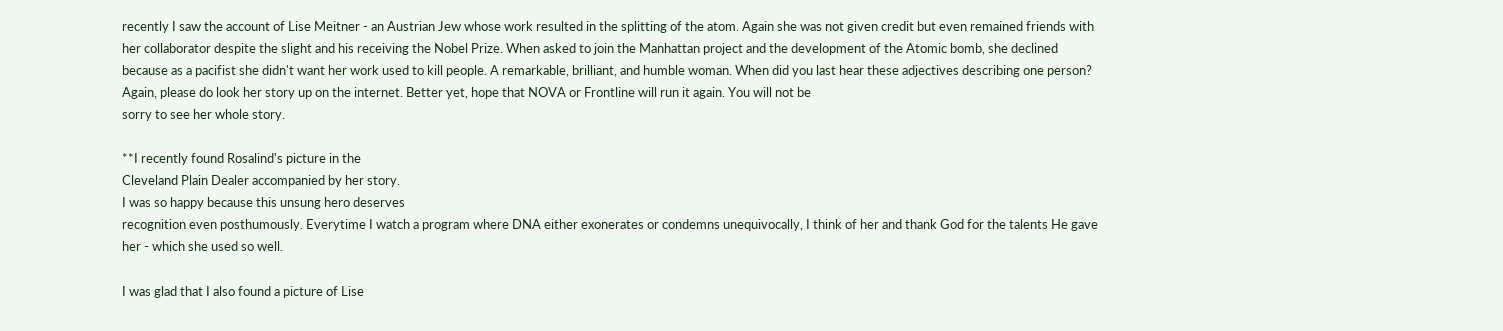recently I saw the account of Lise Meitner - an Austrian Jew whose work resulted in the splitting of the atom. Again she was not given credit but even remained friends with her collaborator despite the slight and his receiving the Nobel Prize. When asked to join the Manhattan project and the development of the Atomic bomb, she declined because as a pacifist she didn't want her work used to kill people. A remarkable, brilliant, and humble woman. When did you last hear these adjectives describing one person? Again, please do look her story up on the internet. Better yet, hope that NOVA or Frontline will run it again. You will not be
sorry to see her whole story.

**I recently found Rosalind's picture in the
Cleveland Plain Dealer accompanied by her story.
I was so happy because this unsung hero deserves
recognition even posthumously. Everytime I watch a program where DNA either exonerates or condemns unequivocally, I think of her and thank God for the talents He gave her - which she used so well.

I was glad that I also found a picture of Lise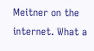Meitner on the internet. What a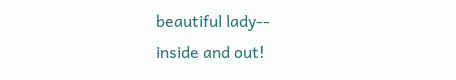beautiful lady--
inside and out!